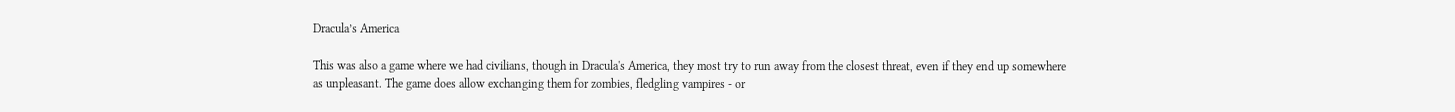Dracula’s America

This was also a game where we had civilians, though in Dracula's America, they most try to run away from the closest threat, even if they end up somewhere as unpleasant. The game does allow exchanging them for zombies, fledgling vampires - or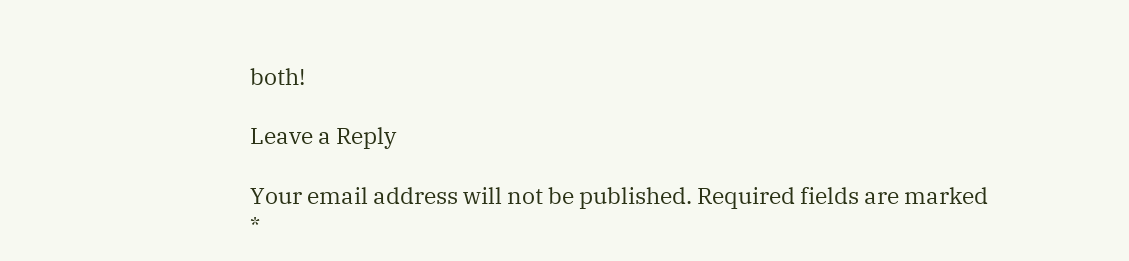both!

Leave a Reply

Your email address will not be published. Required fields are marked *